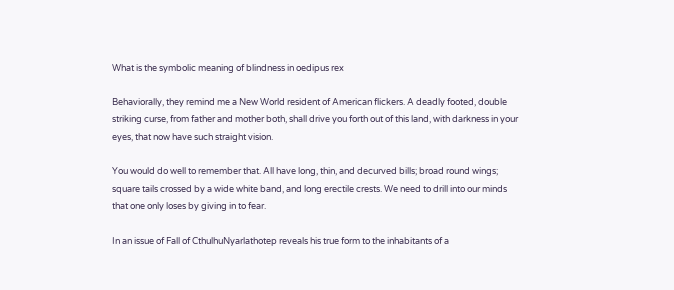What is the symbolic meaning of blindness in oedipus rex

Behaviorally, they remind me a New World resident of American flickers. A deadly footed, double striking curse, from father and mother both, shall drive you forth out of this land, with darkness in your eyes, that now have such straight vision.

You would do well to remember that. All have long, thin, and decurved bills; broad round wings; square tails crossed by a wide white band, and long erectile crests. We need to drill into our minds that one only loses by giving in to fear.

In an issue of Fall of CthulhuNyarlathotep reveals his true form to the inhabitants of a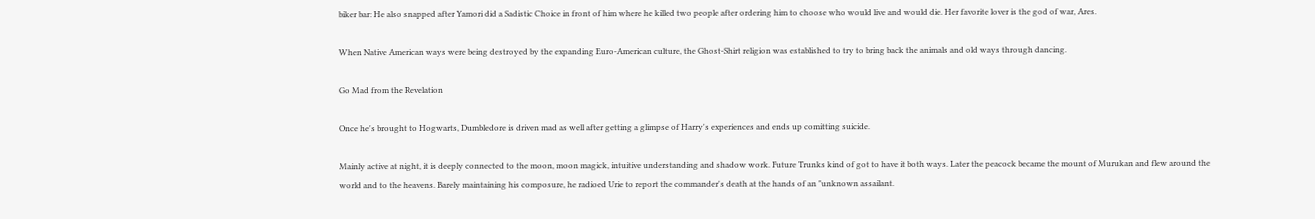biker bar: He also snapped after Yamori did a Sadistic Choice in front of him where he killed two people after ordering him to choose who would live and would die. Her favorite lover is the god of war, Ares.

When Native American ways were being destroyed by the expanding Euro-American culture, the Ghost-Shirt religion was established to try to bring back the animals and old ways through dancing.

Go Mad from the Revelation

Once he's brought to Hogwarts, Dumbledore is driven mad as well after getting a glimpse of Harry's experiences and ends up comitting suicide.

Mainly active at night, it is deeply connected to the moon, moon magick, intuitive understanding and shadow work. Future Trunks kind of got to have it both ways. Later the peacock became the mount of Murukan and flew around the world and to the heavens. Barely maintaining his composure, he radioed Urie to report the commander's death at the hands of an "unknown assailant.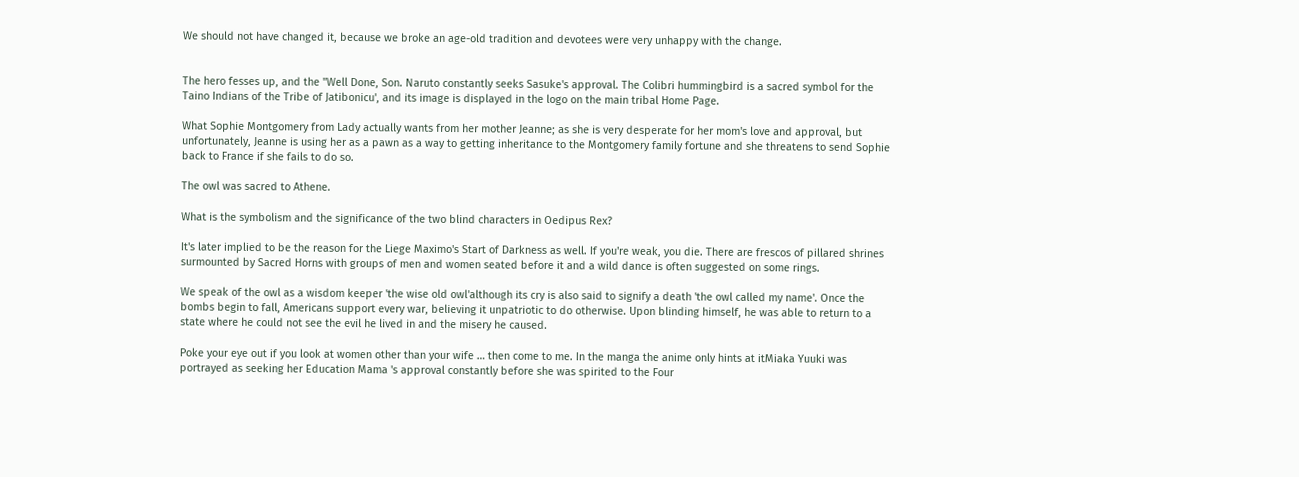We should not have changed it, because we broke an age-old tradition and devotees were very unhappy with the change.


The hero fesses up, and the "Well Done, Son. Naruto constantly seeks Sasuke's approval. The Colibri hummingbird is a sacred symbol for the Taino Indians of the Tribe of Jatibonicu', and its image is displayed in the logo on the main tribal Home Page.

What Sophie Montgomery from Lady actually wants from her mother Jeanne; as she is very desperate for her mom's love and approval, but unfortunately, Jeanne is using her as a pawn as a way to getting inheritance to the Montgomery family fortune and she threatens to send Sophie back to France if she fails to do so.

The owl was sacred to Athene.

What is the symbolism and the significance of the two blind characters in Oedipus Rex?

It's later implied to be the reason for the Liege Maximo's Start of Darkness as well. If you're weak, you die. There are frescos of pillared shrines surmounted by Sacred Horns with groups of men and women seated before it and a wild dance is often suggested on some rings.

We speak of the owl as a wisdom keeper 'the wise old owl'although its cry is also said to signify a death 'the owl called my name'. Once the bombs begin to fall, Americans support every war, believing it unpatriotic to do otherwise. Upon blinding himself, he was able to return to a state where he could not see the evil he lived in and the misery he caused.

Poke your eye out if you look at women other than your wife … then come to me. In the manga the anime only hints at itMiaka Yuuki was portrayed as seeking her Education Mama 's approval constantly before she was spirited to the Four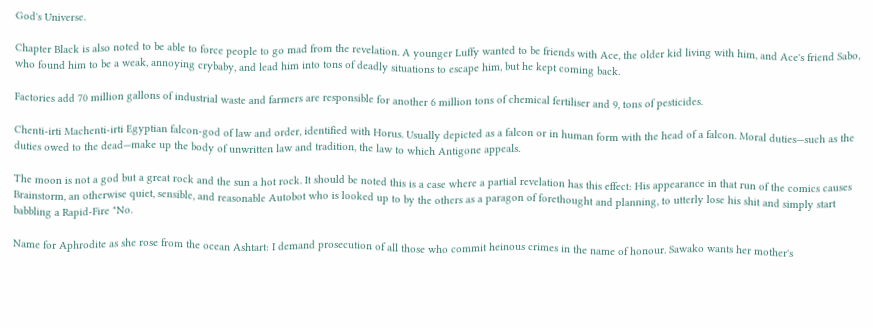God's Universe.

Chapter Black is also noted to be able to force people to go mad from the revelation. A younger Luffy wanted to be friends with Ace, the older kid living with him, and Ace's friend Sabo, who found him to be a weak, annoying crybaby, and lead him into tons of deadly situations to escape him, but he kept coming back.

Factories add 70 million gallons of industrial waste and farmers are responsible for another 6 million tons of chemical fertiliser and 9, tons of pesticides.

Chenti-irti Machenti-irti Egyptian falcon-god of law and order, identified with Horus. Usually depicted as a falcon or in human form with the head of a falcon. Moral duties—such as the duties owed to the dead—make up the body of unwritten law and tradition, the law to which Antigone appeals.

The moon is not a god but a great rock and the sun a hot rock. It should be noted this is a case where a partial revelation has this effect: His appearance in that run of the comics causes Brainstorm, an otherwise quiet, sensible, and reasonable Autobot who is looked up to by the others as a paragon of forethought and planning, to utterly lose his shit and simply start babbling a Rapid-Fire "No.

Name for Aphrodite as she rose from the ocean Ashtart: I demand prosecution of all those who commit heinous crimes in the name of honour. Sawako wants her mother's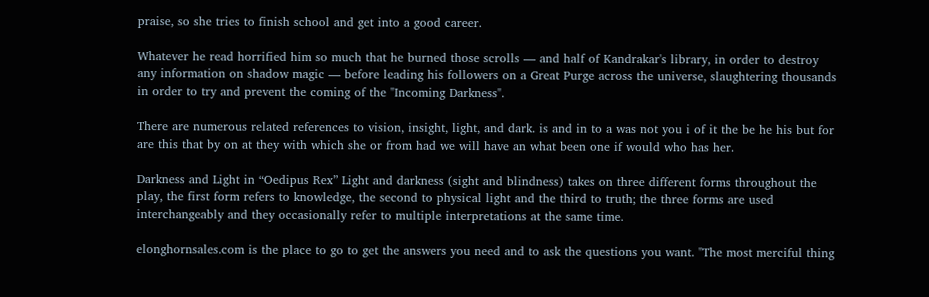praise, so she tries to finish school and get into a good career.

Whatever he read horrified him so much that he burned those scrolls — and half of Kandrakar's library, in order to destroy any information on shadow magic — before leading his followers on a Great Purge across the universe, slaughtering thousands in order to try and prevent the coming of the "Incoming Darkness".

There are numerous related references to vision, insight, light, and dark. is and in to a was not you i of it the be he his but for are this that by on at they with which she or from had we will have an what been one if would who has her.

Darkness and Light in “Oedipus Rex” Light and darkness (sight and blindness) takes on three different forms throughout the play, the first form refers to knowledge, the second to physical light and the third to truth; the three forms are used interchangeably and they occasionally refer to multiple interpretations at the same time.

elonghornsales.com is the place to go to get the answers you need and to ask the questions you want. "The most merciful thing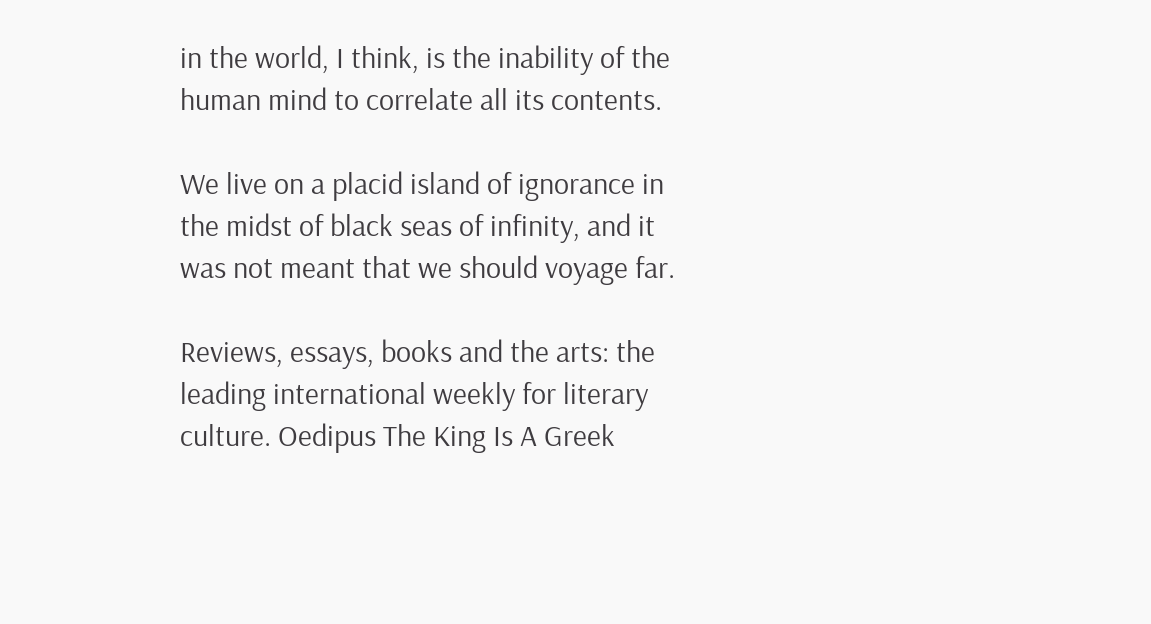in the world, I think, is the inability of the human mind to correlate all its contents.

We live on a placid island of ignorance in the midst of black seas of infinity, and it was not meant that we should voyage far.

Reviews, essays, books and the arts: the leading international weekly for literary culture. Oedipus The King Is A Greek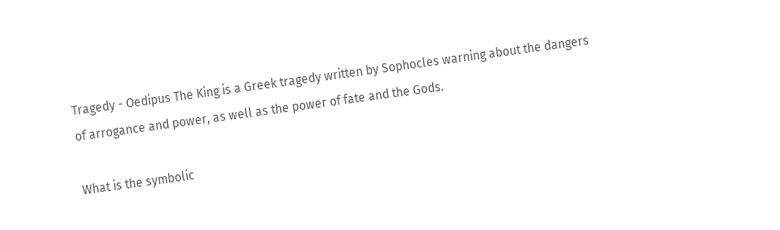Tragedy - Oedipus The King is a Greek tragedy written by Sophocles warning about the dangers of arrogance and power, as well as the power of fate and the Gods.

What is the symbolic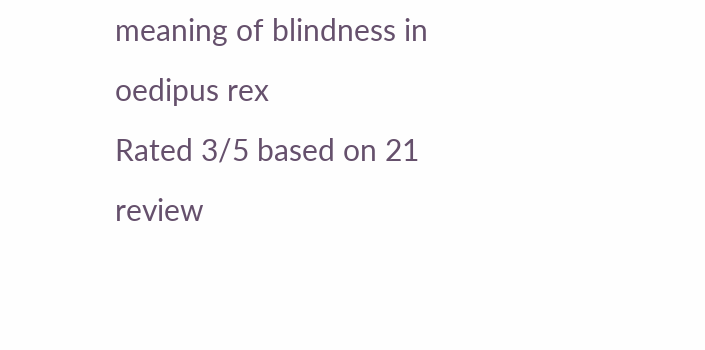meaning of blindness in oedipus rex
Rated 3/5 based on 21 review